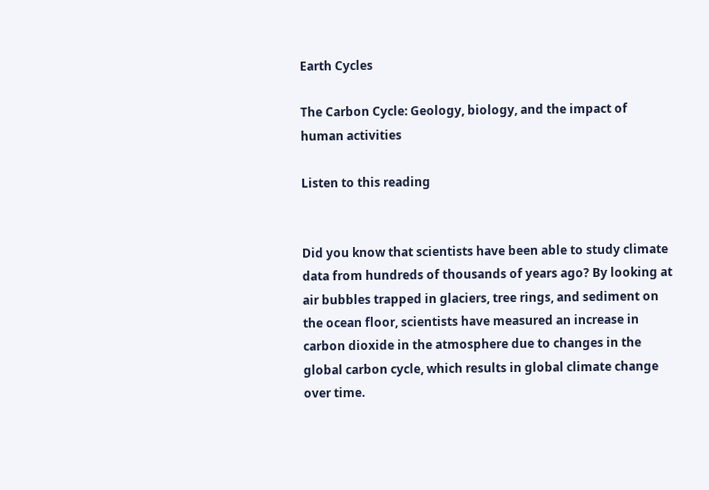Earth Cycles

The Carbon Cycle: Geology, biology, and the impact of human activities

Listen to this reading


Did you know that scientists have been able to study climate data from hundreds of thousands of years ago? By looking at air bubbles trapped in glaciers, tree rings, and sediment on the ocean floor, scientists have measured an increase in carbon dioxide in the atmosphere due to changes in the global carbon cycle, which results in global climate change over time.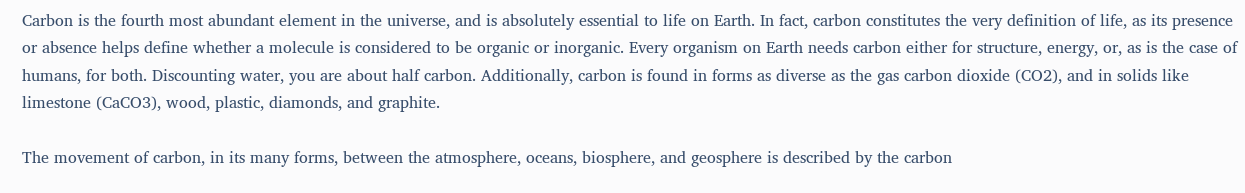Carbon is the fourth most abundant element in the universe, and is absolutely essential to life on Earth. In fact, carbon constitutes the very definition of life, as its presence or absence helps define whether a molecule is considered to be organic or inorganic. Every organism on Earth needs carbon either for structure, energy, or, as is the case of humans, for both. Discounting water, you are about half carbon. Additionally, carbon is found in forms as diverse as the gas carbon dioxide (CO2), and in solids like limestone (CaCO3), wood, plastic, diamonds, and graphite.

The movement of carbon, in its many forms, between the atmosphere, oceans, biosphere, and geosphere is described by the carbon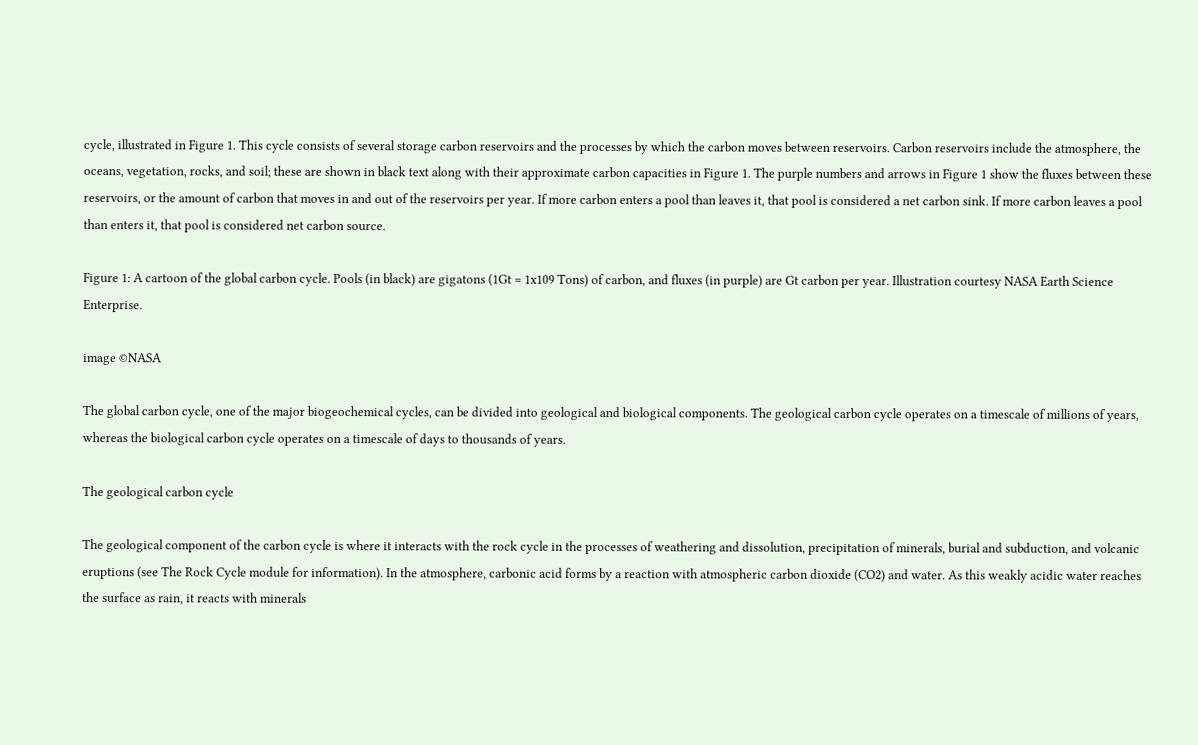cycle, illustrated in Figure 1. This cycle consists of several storage carbon reservoirs and the processes by which the carbon moves between reservoirs. Carbon reservoirs include the atmosphere, the oceans, vegetation, rocks, and soil; these are shown in black text along with their approximate carbon capacities in Figure 1. The purple numbers and arrows in Figure 1 show the fluxes between these reservoirs, or the amount of carbon that moves in and out of the reservoirs per year. If more carbon enters a pool than leaves it, that pool is considered a net carbon sink. If more carbon leaves a pool than enters it, that pool is considered net carbon source.

Figure 1: A cartoon of the global carbon cycle. Pools (in black) are gigatons (1Gt = 1x109 Tons) of carbon, and fluxes (in purple) are Gt carbon per year. Illustration courtesy NASA Earth Science Enterprise.

image ©NASA

The global carbon cycle, one of the major biogeochemical cycles, can be divided into geological and biological components. The geological carbon cycle operates on a timescale of millions of years, whereas the biological carbon cycle operates on a timescale of days to thousands of years.

The geological carbon cycle

The geological component of the carbon cycle is where it interacts with the rock cycle in the processes of weathering and dissolution, precipitation of minerals, burial and subduction, and volcanic eruptions (see The Rock Cycle module for information). In the atmosphere, carbonic acid forms by a reaction with atmospheric carbon dioxide (CO2) and water. As this weakly acidic water reaches the surface as rain, it reacts with minerals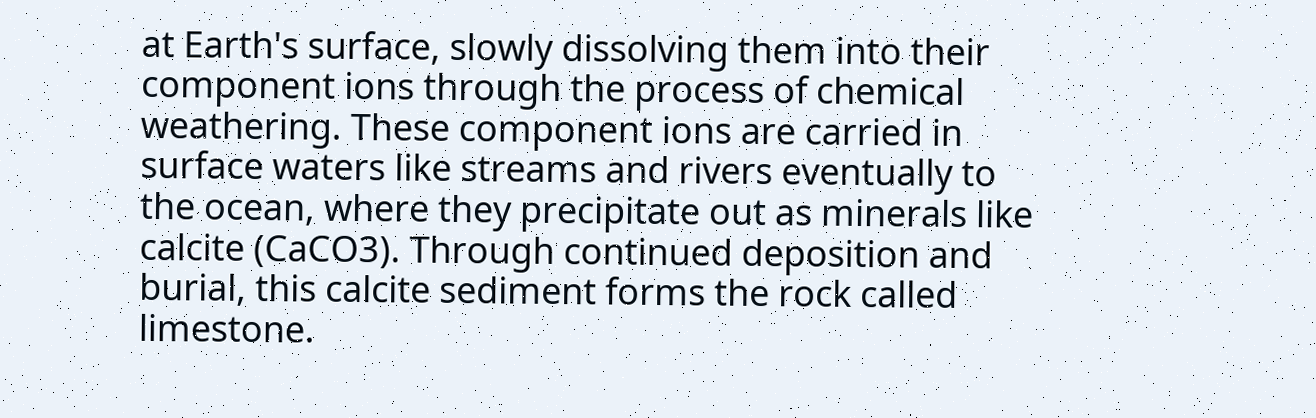at Earth's surface, slowly dissolving them into their component ions through the process of chemical weathering. These component ions are carried in surface waters like streams and rivers eventually to the ocean, where they precipitate out as minerals like calcite (CaCO3). Through continued deposition and burial, this calcite sediment forms the rock called limestone.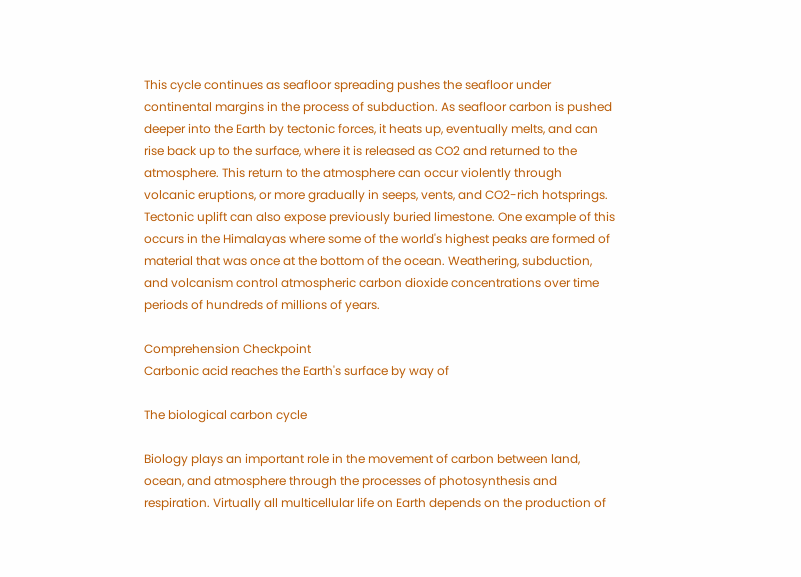This cycle continues as seafloor spreading pushes the seafloor under continental margins in the process of subduction. As seafloor carbon is pushed deeper into the Earth by tectonic forces, it heats up, eventually melts, and can rise back up to the surface, where it is released as CO2 and returned to the atmosphere. This return to the atmosphere can occur violently through volcanic eruptions, or more gradually in seeps, vents, and CO2-rich hotsprings. Tectonic uplift can also expose previously buried limestone. One example of this occurs in the Himalayas where some of the world's highest peaks are formed of material that was once at the bottom of the ocean. Weathering, subduction, and volcanism control atmospheric carbon dioxide concentrations over time periods of hundreds of millions of years.

Comprehension Checkpoint
Carbonic acid reaches the Earth's surface by way of

The biological carbon cycle

Biology plays an important role in the movement of carbon between land, ocean, and atmosphere through the processes of photosynthesis and respiration. Virtually all multicellular life on Earth depends on the production of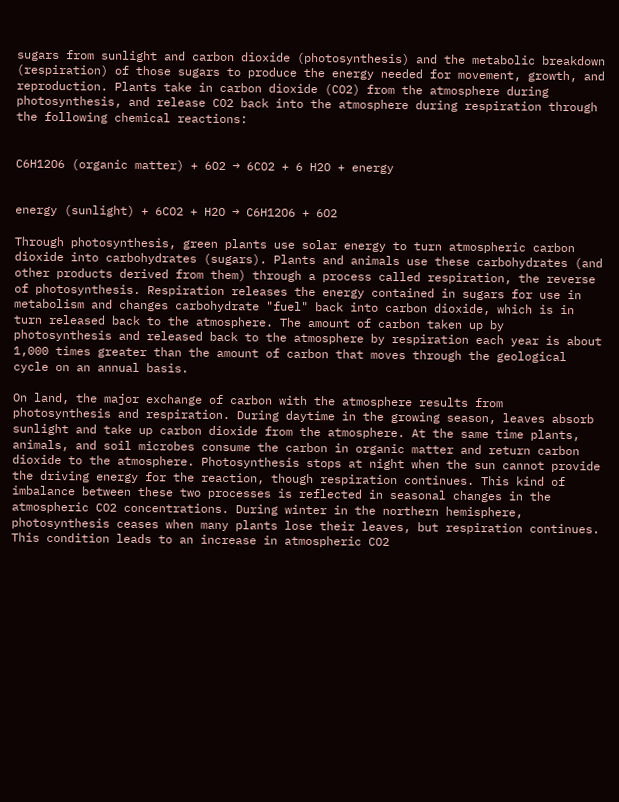sugars from sunlight and carbon dioxide (photosynthesis) and the metabolic breakdown (respiration) of those sugars to produce the energy needed for movement, growth, and reproduction. Plants take in carbon dioxide (CO2) from the atmosphere during photosynthesis, and release CO2 back into the atmosphere during respiration through the following chemical reactions:


C6H12O6 (organic matter) + 6O2 → 6CO2 + 6 H2O + energy


energy (sunlight) + 6CO2 + H2O → C6H12O6 + 6O2

Through photosynthesis, green plants use solar energy to turn atmospheric carbon dioxide into carbohydrates (sugars). Plants and animals use these carbohydrates (and other products derived from them) through a process called respiration, the reverse of photosynthesis. Respiration releases the energy contained in sugars for use in metabolism and changes carbohydrate "fuel" back into carbon dioxide, which is in turn released back to the atmosphere. The amount of carbon taken up by photosynthesis and released back to the atmosphere by respiration each year is about 1,000 times greater than the amount of carbon that moves through the geological cycle on an annual basis.

On land, the major exchange of carbon with the atmosphere results from photosynthesis and respiration. During daytime in the growing season, leaves absorb sunlight and take up carbon dioxide from the atmosphere. At the same time plants, animals, and soil microbes consume the carbon in organic matter and return carbon dioxide to the atmosphere. Photosynthesis stops at night when the sun cannot provide the driving energy for the reaction, though respiration continues. This kind of imbalance between these two processes is reflected in seasonal changes in the atmospheric CO2 concentrations. During winter in the northern hemisphere, photosynthesis ceases when many plants lose their leaves, but respiration continues. This condition leads to an increase in atmospheric CO2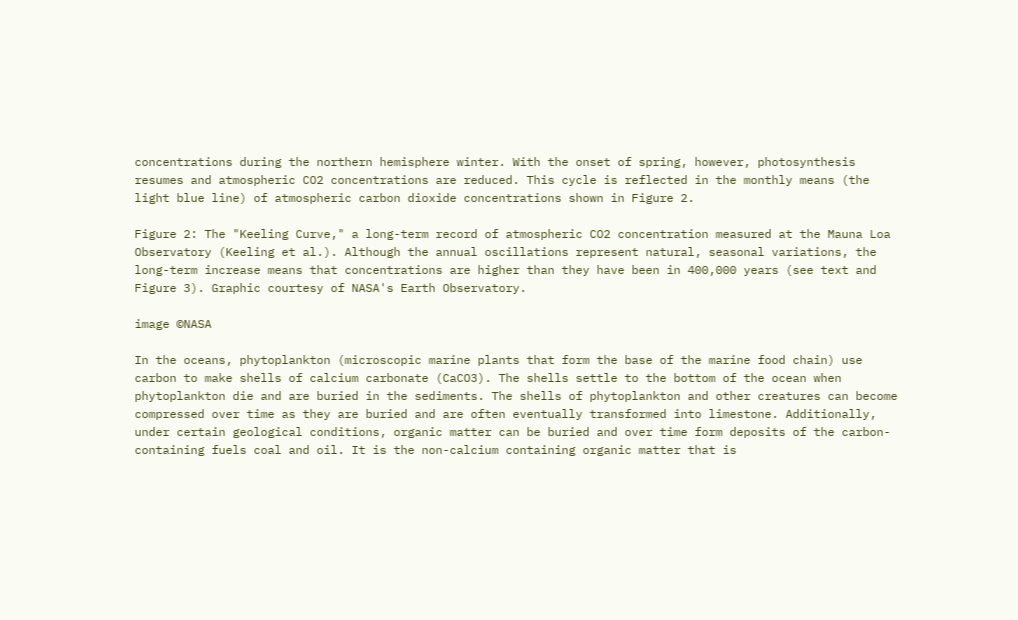concentrations during the northern hemisphere winter. With the onset of spring, however, photosynthesis resumes and atmospheric CO2 concentrations are reduced. This cycle is reflected in the monthly means (the light blue line) of atmospheric carbon dioxide concentrations shown in Figure 2.

Figure 2: The "Keeling Curve," a long-term record of atmospheric CO2 concentration measured at the Mauna Loa Observatory (Keeling et al.). Although the annual oscillations represent natural, seasonal variations, the long-term increase means that concentrations are higher than they have been in 400,000 years (see text and Figure 3). Graphic courtesy of NASA's Earth Observatory.

image ©NASA

In the oceans, phytoplankton (microscopic marine plants that form the base of the marine food chain) use carbon to make shells of calcium carbonate (CaCO3). The shells settle to the bottom of the ocean when phytoplankton die and are buried in the sediments. The shells of phytoplankton and other creatures can become compressed over time as they are buried and are often eventually transformed into limestone. Additionally, under certain geological conditions, organic matter can be buried and over time form deposits of the carbon-containing fuels coal and oil. It is the non-calcium containing organic matter that is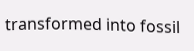transformed into fossil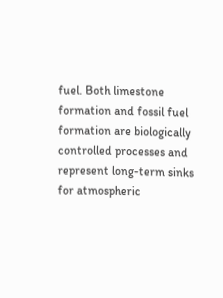fuel. Both limestone formation and fossil fuel formation are biologically controlled processes and represent long-term sinks for atmospheric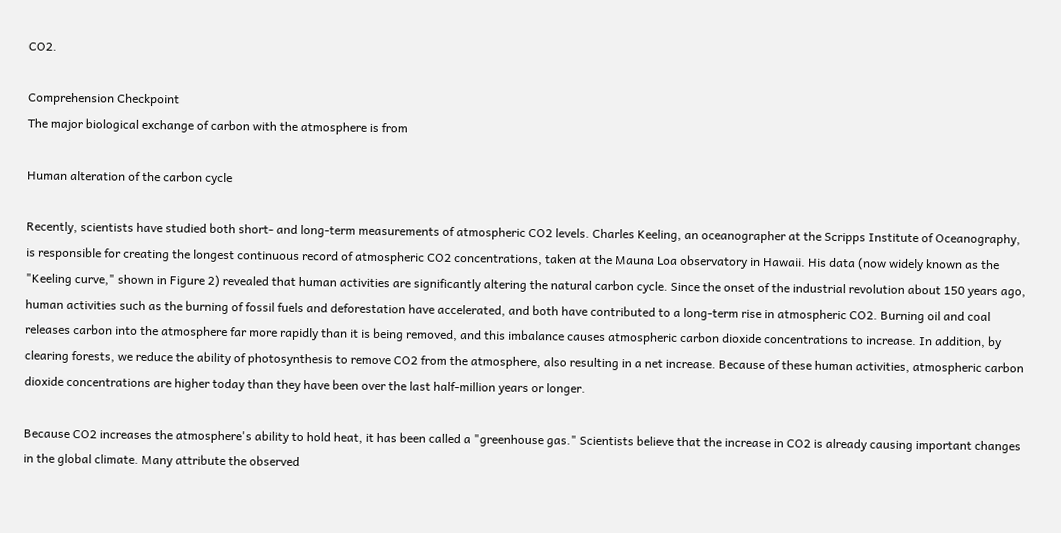CO2.

Comprehension Checkpoint
The major biological exchange of carbon with the atmosphere is from

Human alteration of the carbon cycle

Recently, scientists have studied both short- and long-term measurements of atmospheric CO2 levels. Charles Keeling, an oceanographer at the Scripps Institute of Oceanography, is responsible for creating the longest continuous record of atmospheric CO2 concentrations, taken at the Mauna Loa observatory in Hawaii. His data (now widely known as the "Keeling curve," shown in Figure 2) revealed that human activities are significantly altering the natural carbon cycle. Since the onset of the industrial revolution about 150 years ago, human activities such as the burning of fossil fuels and deforestation have accelerated, and both have contributed to a long-term rise in atmospheric CO2. Burning oil and coal releases carbon into the atmosphere far more rapidly than it is being removed, and this imbalance causes atmospheric carbon dioxide concentrations to increase. In addition, by clearing forests, we reduce the ability of photosynthesis to remove CO2 from the atmosphere, also resulting in a net increase. Because of these human activities, atmospheric carbon dioxide concentrations are higher today than they have been over the last half-million years or longer.

Because CO2 increases the atmosphere's ability to hold heat, it has been called a "greenhouse gas." Scientists believe that the increase in CO2 is already causing important changes in the global climate. Many attribute the observed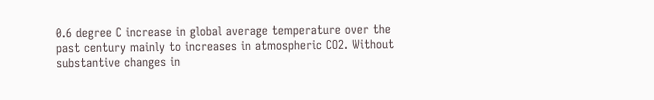0.6 degree C increase in global average temperature over the past century mainly to increases in atmospheric CO2. Without substantive changes in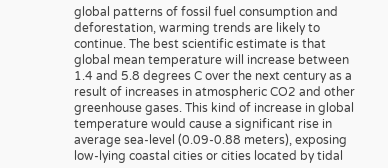global patterns of fossil fuel consumption and deforestation, warming trends are likely to continue. The best scientific estimate is that global mean temperature will increase between 1.4 and 5.8 degrees C over the next century as a result of increases in atmospheric CO2 and other greenhouse gases. This kind of increase in global temperature would cause a significant rise in average sea-level (0.09-0.88 meters), exposing low-lying coastal cities or cities located by tidal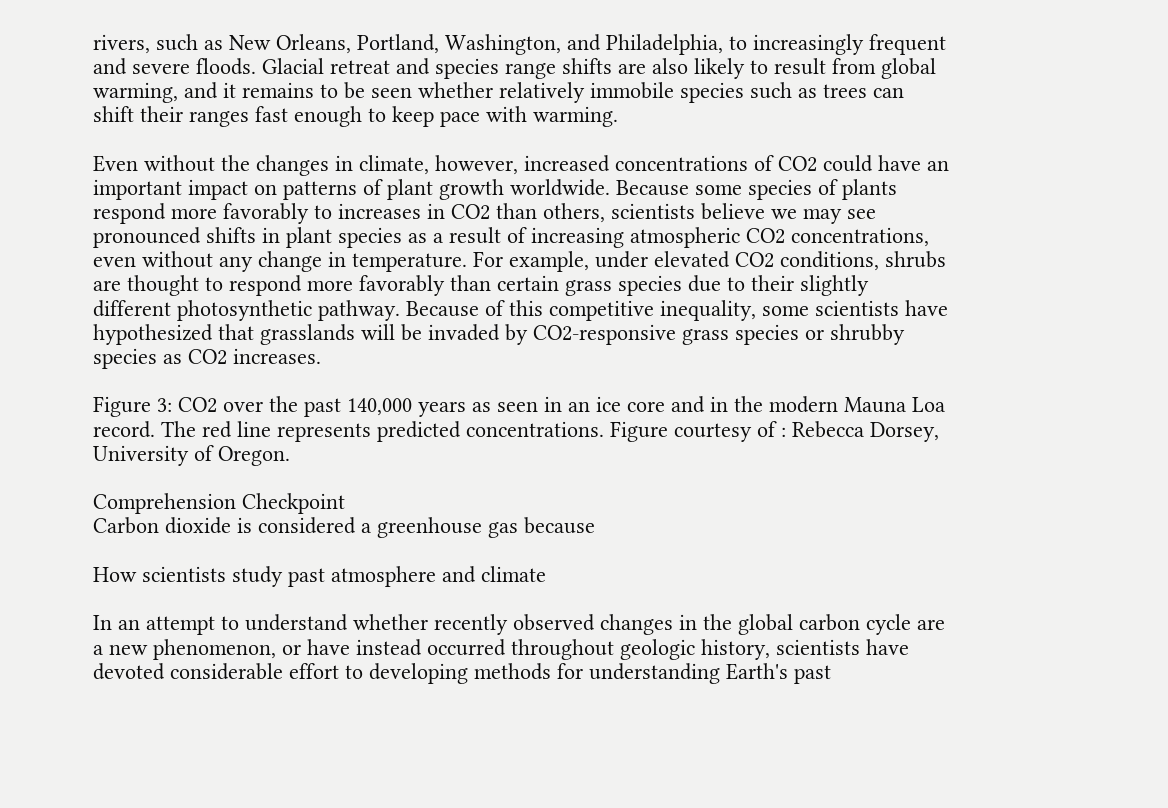rivers, such as New Orleans, Portland, Washington, and Philadelphia, to increasingly frequent and severe floods. Glacial retreat and species range shifts are also likely to result from global warming, and it remains to be seen whether relatively immobile species such as trees can shift their ranges fast enough to keep pace with warming.

Even without the changes in climate, however, increased concentrations of CO2 could have an important impact on patterns of plant growth worldwide. Because some species of plants respond more favorably to increases in CO2 than others, scientists believe we may see pronounced shifts in plant species as a result of increasing atmospheric CO2 concentrations, even without any change in temperature. For example, under elevated CO2 conditions, shrubs are thought to respond more favorably than certain grass species due to their slightly different photosynthetic pathway. Because of this competitive inequality, some scientists have hypothesized that grasslands will be invaded by CO2-responsive grass species or shrubby species as CO2 increases.

Figure 3: CO2 over the past 140,000 years as seen in an ice core and in the modern Mauna Loa record. The red line represents predicted concentrations. Figure courtesy of : Rebecca Dorsey, University of Oregon.

Comprehension Checkpoint
Carbon dioxide is considered a greenhouse gas because

How scientists study past atmosphere and climate

In an attempt to understand whether recently observed changes in the global carbon cycle are a new phenomenon, or have instead occurred throughout geologic history, scientists have devoted considerable effort to developing methods for understanding Earth's past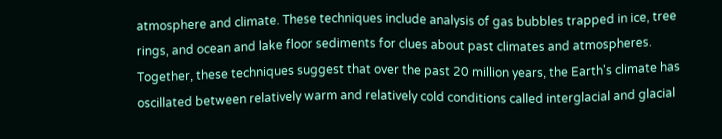atmosphere and climate. These techniques include analysis of gas bubbles trapped in ice, tree rings, and ocean and lake floor sediments for clues about past climates and atmospheres. Together, these techniques suggest that over the past 20 million years, the Earth's climate has oscillated between relatively warm and relatively cold conditions called interglacial and glacial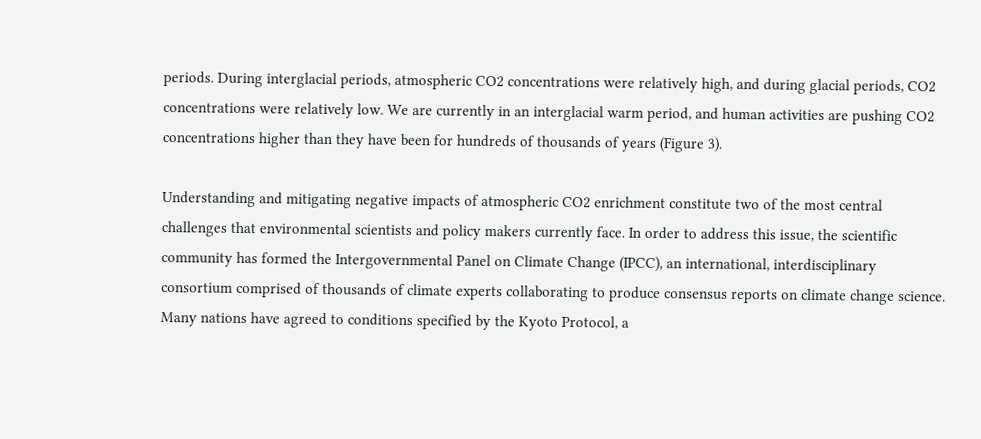periods. During interglacial periods, atmospheric CO2 concentrations were relatively high, and during glacial periods, CO2 concentrations were relatively low. We are currently in an interglacial warm period, and human activities are pushing CO2 concentrations higher than they have been for hundreds of thousands of years (Figure 3).

Understanding and mitigating negative impacts of atmospheric CO2 enrichment constitute two of the most central challenges that environmental scientists and policy makers currently face. In order to address this issue, the scientific community has formed the Intergovernmental Panel on Climate Change (IPCC), an international, interdisciplinary consortium comprised of thousands of climate experts collaborating to produce consensus reports on climate change science. Many nations have agreed to conditions specified by the Kyoto Protocol, a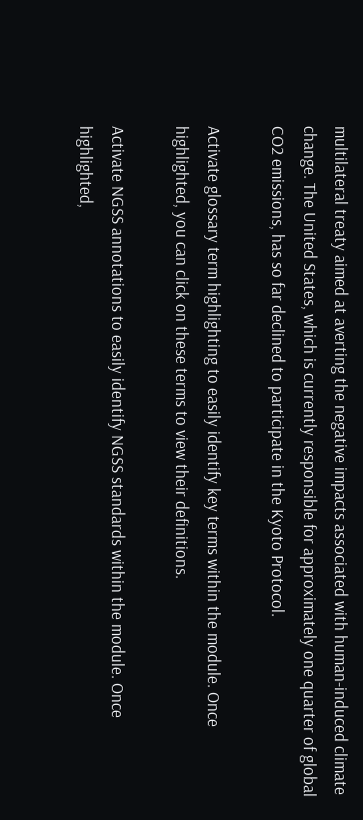multilateral treaty aimed at averting the negative impacts associated with human-induced climate change. The United States, which is currently responsible for approximately one quarter of global CO2 emissions, has so far declined to participate in the Kyoto Protocol.

Activate glossary term highlighting to easily identify key terms within the module. Once highlighted, you can click on these terms to view their definitions.

Activate NGSS annotations to easily identify NGSS standards within the module. Once highlighted,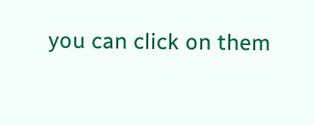you can click on them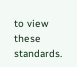to view these standards.